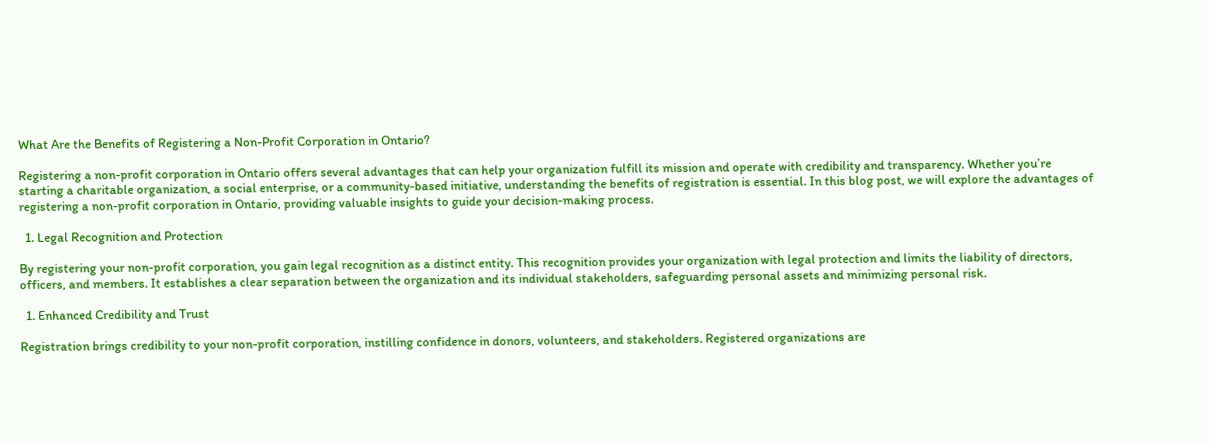What Are the Benefits of Registering a Non-Profit Corporation in Ontario?

Registering a non-profit corporation in Ontario offers several advantages that can help your organization fulfill its mission and operate with credibility and transparency. Whether you’re starting a charitable organization, a social enterprise, or a community-based initiative, understanding the benefits of registration is essential. In this blog post, we will explore the advantages of registering a non-profit corporation in Ontario, providing valuable insights to guide your decision-making process.

  1. Legal Recognition and Protection

By registering your non-profit corporation, you gain legal recognition as a distinct entity. This recognition provides your organization with legal protection and limits the liability of directors, officers, and members. It establishes a clear separation between the organization and its individual stakeholders, safeguarding personal assets and minimizing personal risk.

  1. Enhanced Credibility and Trust

Registration brings credibility to your non-profit corporation, instilling confidence in donors, volunteers, and stakeholders. Registered organizations are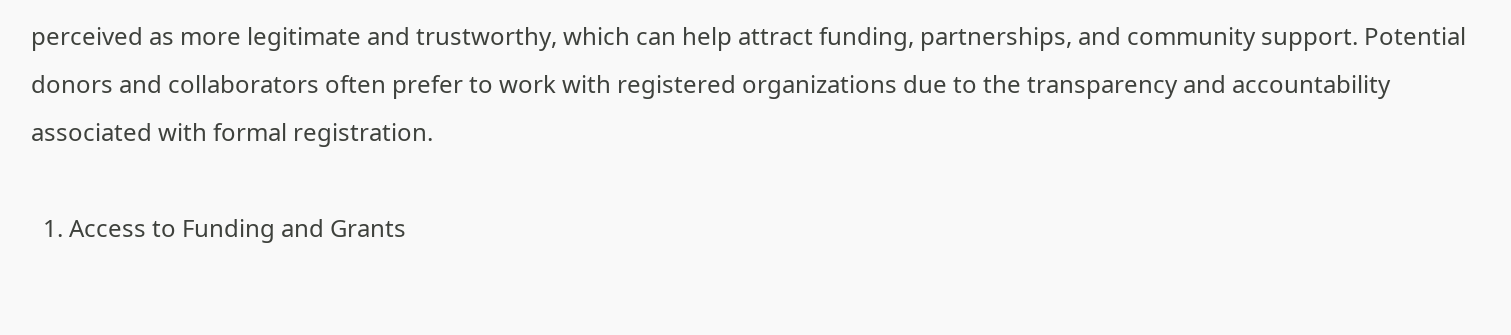perceived as more legitimate and trustworthy, which can help attract funding, partnerships, and community support. Potential donors and collaborators often prefer to work with registered organizations due to the transparency and accountability associated with formal registration.

  1. Access to Funding and Grants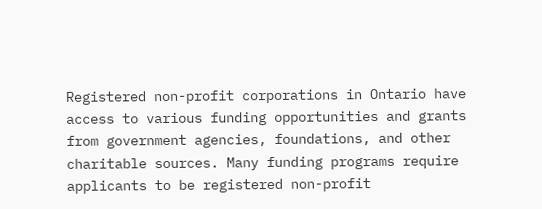Registered non-profit corporations in Ontario have access to various funding opportunities and grants from government agencies, foundations, and other charitable sources. Many funding programs require applicants to be registered non-profit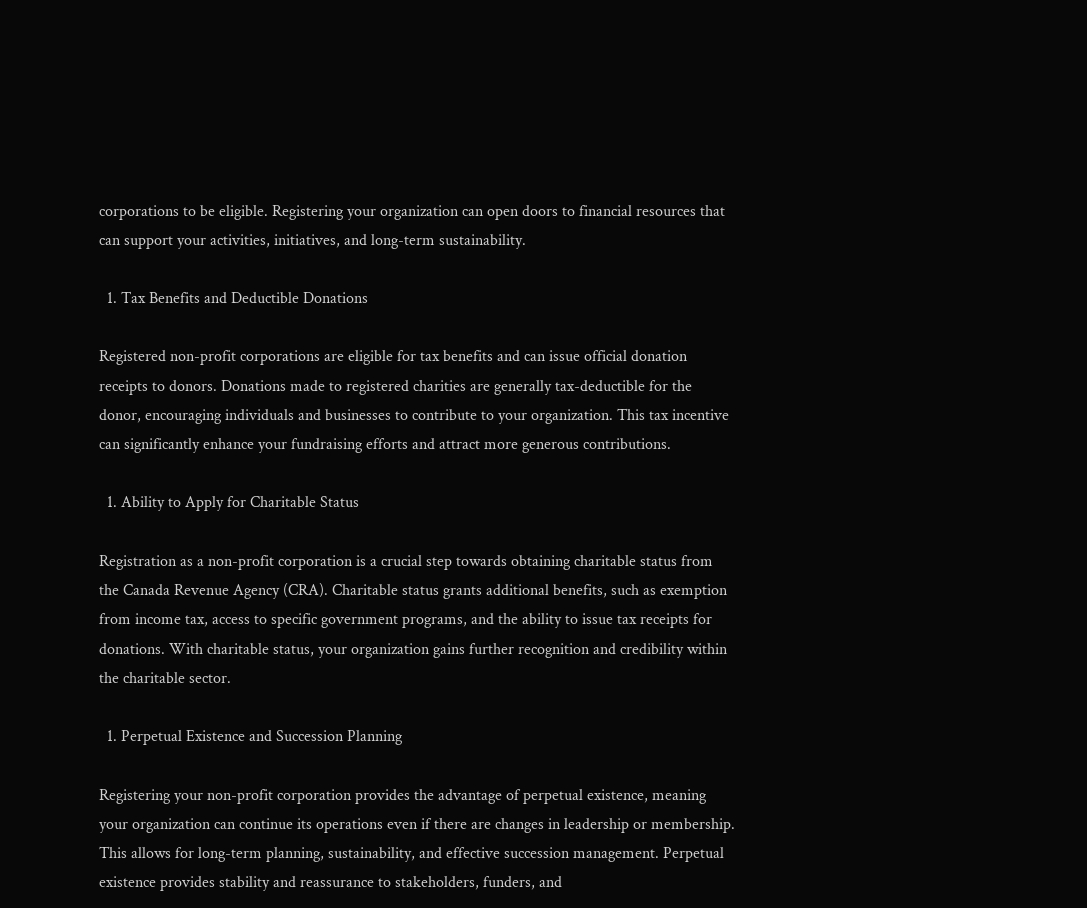corporations to be eligible. Registering your organization can open doors to financial resources that can support your activities, initiatives, and long-term sustainability.

  1. Tax Benefits and Deductible Donations

Registered non-profit corporations are eligible for tax benefits and can issue official donation receipts to donors. Donations made to registered charities are generally tax-deductible for the donor, encouraging individuals and businesses to contribute to your organization. This tax incentive can significantly enhance your fundraising efforts and attract more generous contributions.

  1. Ability to Apply for Charitable Status

Registration as a non-profit corporation is a crucial step towards obtaining charitable status from the Canada Revenue Agency (CRA). Charitable status grants additional benefits, such as exemption from income tax, access to specific government programs, and the ability to issue tax receipts for donations. With charitable status, your organization gains further recognition and credibility within the charitable sector.

  1. Perpetual Existence and Succession Planning

Registering your non-profit corporation provides the advantage of perpetual existence, meaning your organization can continue its operations even if there are changes in leadership or membership. This allows for long-term planning, sustainability, and effective succession management. Perpetual existence provides stability and reassurance to stakeholders, funders, and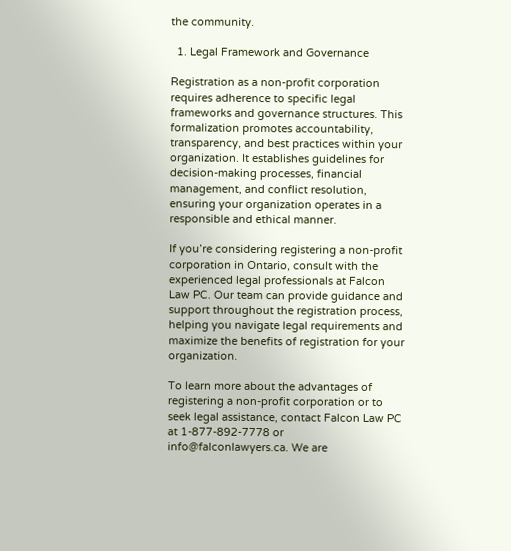the community.

  1. Legal Framework and Governance

Registration as a non-profit corporation requires adherence to specific legal frameworks and governance structures. This formalization promotes accountability, transparency, and best practices within your organization. It establishes guidelines for decision-making processes, financial management, and conflict resolution, ensuring your organization operates in a responsible and ethical manner.

If you’re considering registering a non-profit corporation in Ontario, consult with the experienced legal professionals at Falcon Law PC. Our team can provide guidance and support throughout the registration process, helping you navigate legal requirements and maximize the benefits of registration for your organization.

To learn more about the advantages of registering a non-profit corporation or to seek legal assistance, contact Falcon Law PC at 1-877-892-7778 or info@falconlawyers.ca. We are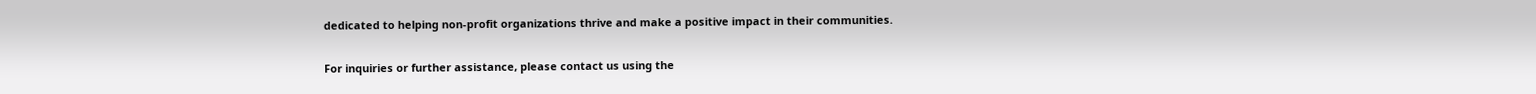dedicated to helping non-profit organizations thrive and make a positive impact in their communities.

For inquiries or further assistance, please contact us using the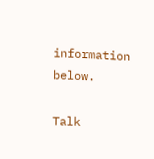information below.

Talk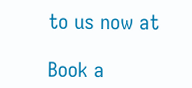to us now at

Book a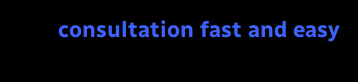consultation fast and easy